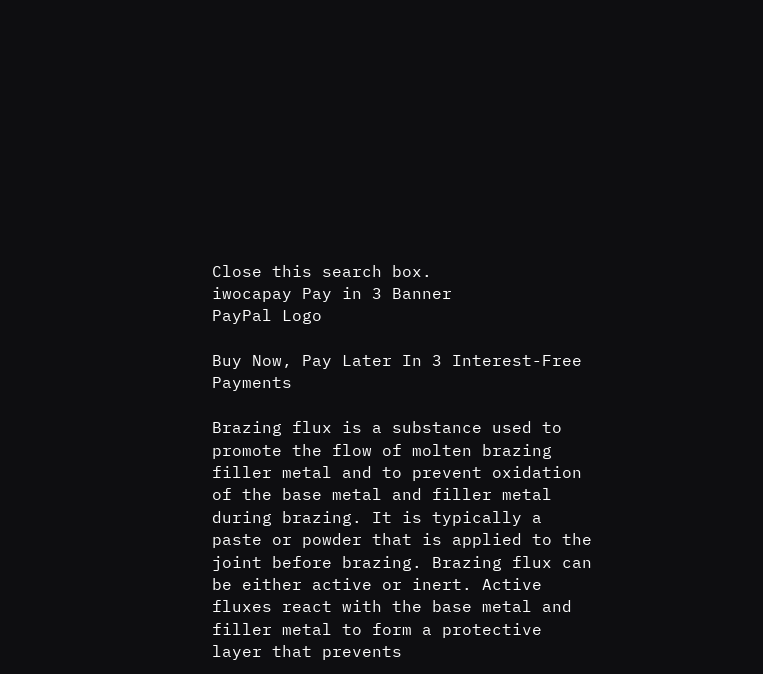Close this search box.
iwocapay Pay in 3 Banner
PayPal Logo

Buy Now, Pay Later In 3 Interest-Free Payments

Brazing flux is a substance used to promote the flow of molten brazing filler metal and to prevent oxidation of the base metal and filler metal during brazing. It is typically a paste or powder that is applied to the joint before brazing. Brazing flux can be either active or inert. Active fluxes react with the base metal and filler metal to form a protective layer that prevents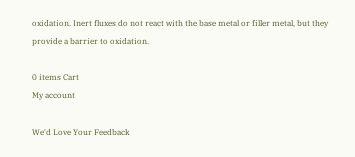oxidation. Inert fluxes do not react with the base metal or filler metal, but they provide a barrier to oxidation.

0 items Cart
My account

We'd Love Your Feedback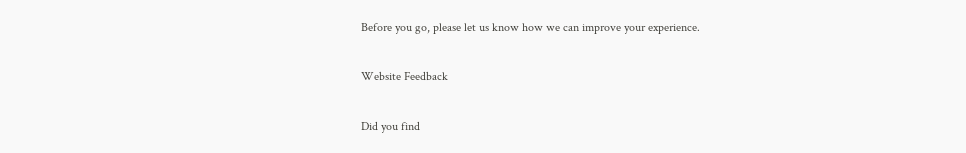Before you go, please let us know how we can improve your experience.

Website Feedback

Did you find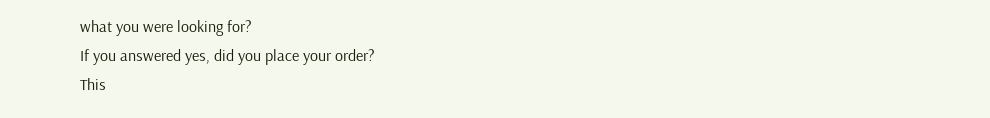what you were looking for?
If you answered yes, did you place your order?
This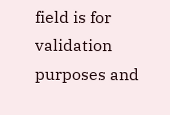field is for validation purposes and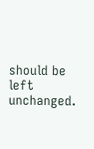should be left unchanged.